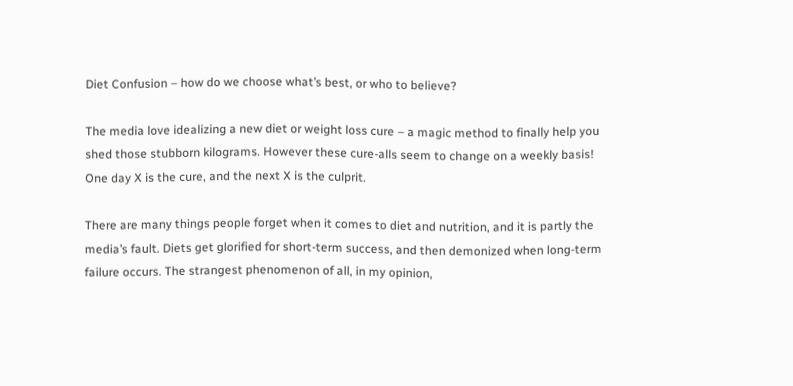Diet Confusion – how do we choose what’s best, or who to believe?

The media love idealizing a new diet or weight loss cure – a magic method to finally help you shed those stubborn kilograms. However these cure-alls seem to change on a weekly basis! One day X is the cure, and the next X is the culprit.

There are many things people forget when it comes to diet and nutrition, and it is partly the media’s fault. Diets get glorified for short-term success, and then demonized when long-term failure occurs. The strangest phenomenon of all, in my opinion,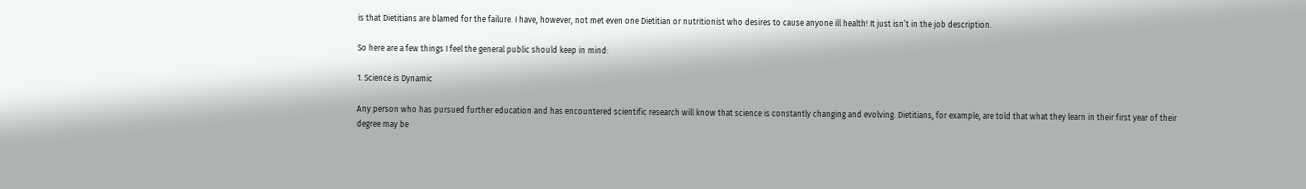is that Dietitians are blamed for the failure. I have, however, not met even one Dietitian or nutritionist who desires to cause anyone ill health! It just isn’t in the job description.

So here are a few things I feel the general public should keep in mind:

1. Science is Dynamic

Any person who has pursued further education and has encountered scientific research will know that science is constantly changing and evolving. Dietitians, for example, are told that what they learn in their first year of their degree may be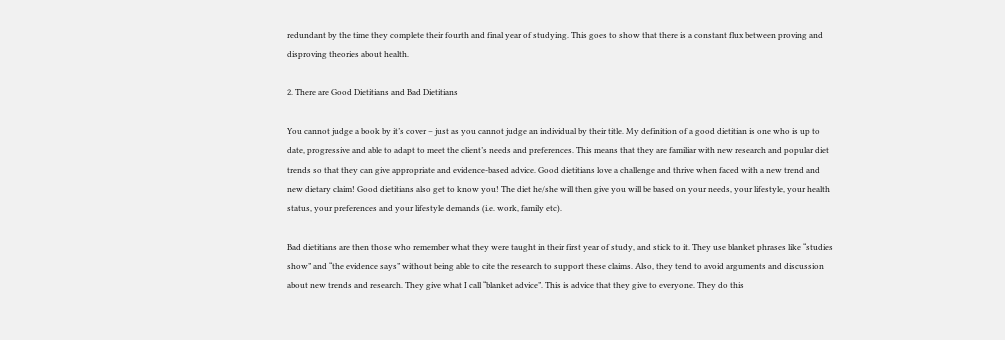redundant by the time they complete their fourth and final year of studying. This goes to show that there is a constant flux between proving and disproving theories about health.

2. There are Good Dietitians and Bad Dietitians

You cannot judge a book by it’s cover – just as you cannot judge an individual by their title. My definition of a good dietitian is one who is up to date, progressive and able to adapt to meet the client’s needs and preferences. This means that they are familiar with new research and popular diet trends so that they can give appropriate and evidence-based advice. Good dietitians love a challenge and thrive when faced with a new trend and new dietary claim! Good dietitians also get to know you! The diet he/she will then give you will be based on your needs, your lifestyle, your health status, your preferences and your lifestyle demands (i.e. work, family etc).

Bad dietitians are then those who remember what they were taught in their first year of study, and stick to it. They use blanket phrases like “studies show” and “the evidence says” without being able to cite the research to support these claims. Also, they tend to avoid arguments and discussion about new trends and research. They give what I call “blanket advice”. This is advice that they give to everyone. They do this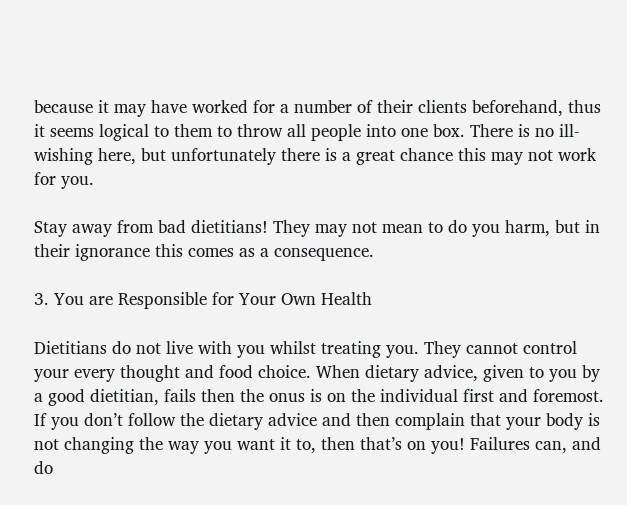because it may have worked for a number of their clients beforehand, thus it seems logical to them to throw all people into one box. There is no ill-wishing here, but unfortunately there is a great chance this may not work for you.

Stay away from bad dietitians! They may not mean to do you harm, but in their ignorance this comes as a consequence.

3. You are Responsible for Your Own Health

Dietitians do not live with you whilst treating you. They cannot control your every thought and food choice. When dietary advice, given to you by a good dietitian, fails then the onus is on the individual first and foremost. If you don’t follow the dietary advice and then complain that your body is not changing the way you want it to, then that’s on you! Failures can, and do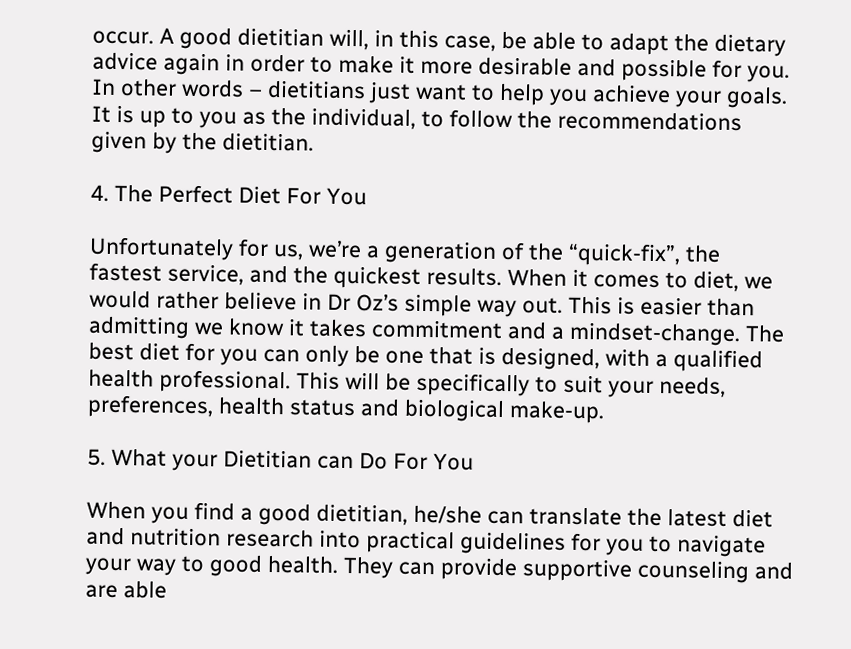occur. A good dietitian will, in this case, be able to adapt the dietary advice again in order to make it more desirable and possible for you. In other words – dietitians just want to help you achieve your goals. It is up to you as the individual, to follow the recommendations given by the dietitian.

4. The Perfect Diet For You

Unfortunately for us, we’re a generation of the “quick-fix”, the fastest service, and the quickest results. When it comes to diet, we would rather believe in Dr Oz’s simple way out. This is easier than admitting we know it takes commitment and a mindset-change. The best diet for you can only be one that is designed, with a qualified health professional. This will be specifically to suit your needs, preferences, health status and biological make-up.

5. What your Dietitian can Do For You

When you find a good dietitian, he/she can translate the latest diet and nutrition research into practical guidelines for you to navigate your way to good health. They can provide supportive counseling and are able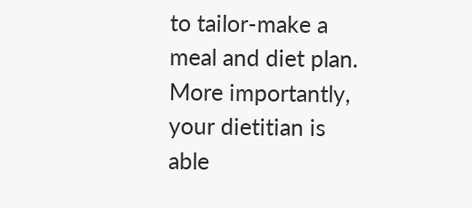to tailor-make a meal and diet plan. More importantly, your dietitian is able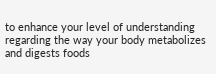to enhance your level of understanding regarding the way your body metabolizes and digests foods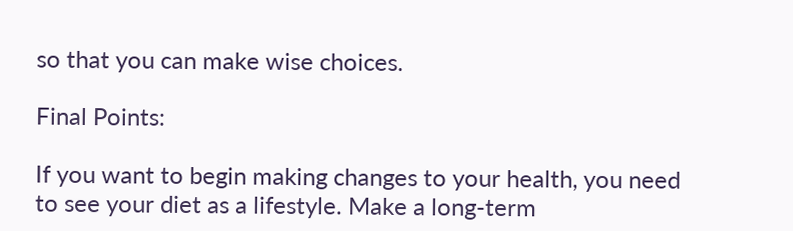so that you can make wise choices.

Final Points:

If you want to begin making changes to your health, you need to see your diet as a lifestyle. Make a long-term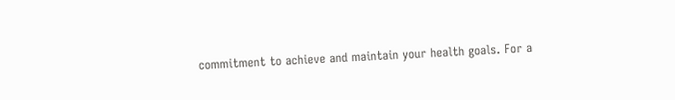commitment to achieve and maintain your health goals. For a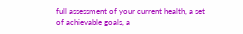full assessment of your current health, a set of achievable goals, a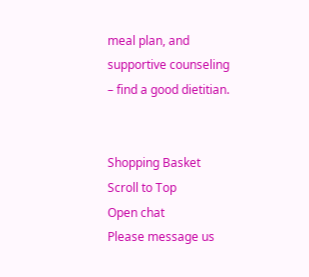meal plan, and supportive counseling – find a good dietitian.


Shopping Basket
Scroll to Top
Open chat
Please message us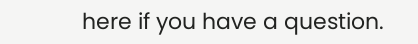here if you have a question.